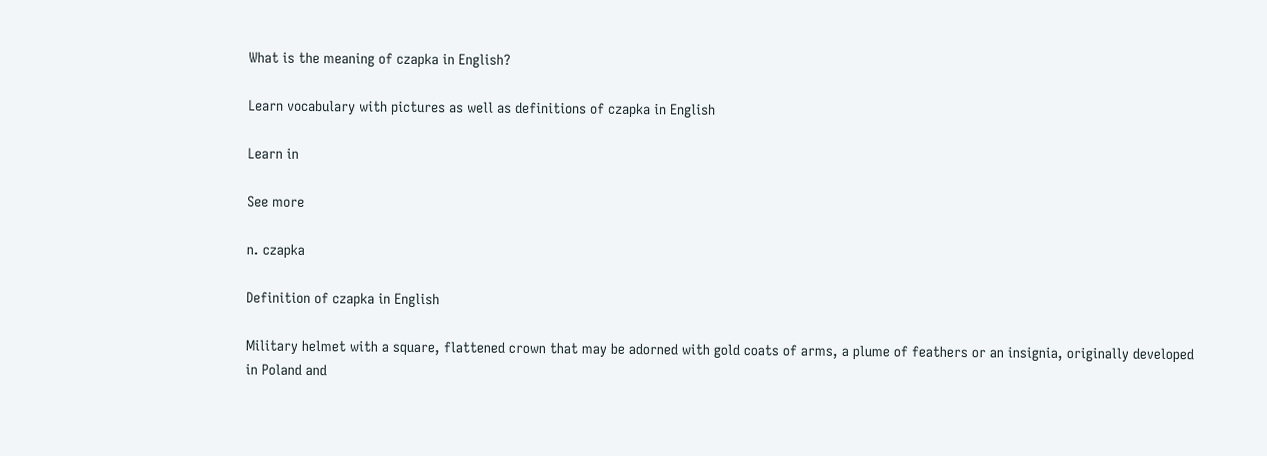What is the meaning of czapka in English?

Learn vocabulary with pictures as well as definitions of czapka in English

Learn in

See more

n. czapka

Definition of czapka in English

Military helmet with a square, flattened crown that may be adorned with gold coats of arms, a plume of feathers or an insignia, originally developed in Poland and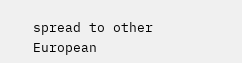spread to other European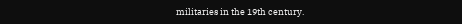militaries in the 19th century.